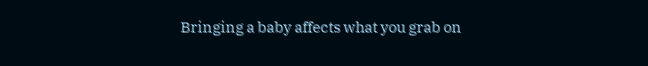Bringing a baby affects what you grab on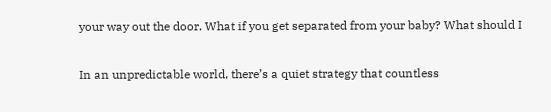your way out the door. What if you get separated from your baby? What should I

In an unpredictable world, there’s a quiet strategy that countless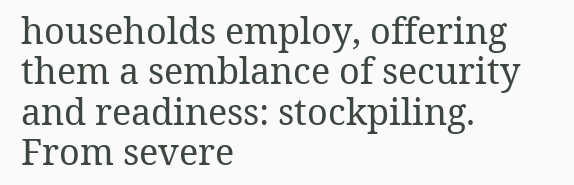households employ, offering them a semblance of security and readiness: stockpiling. From severe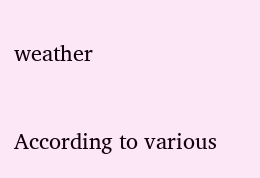weather

According to various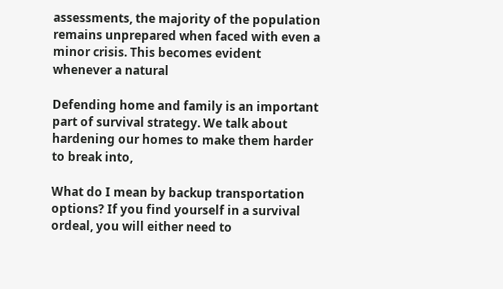assessments, the majority of the population remains unprepared when faced with even a minor crisis. This becomes evident whenever a natural

Defending home and family is an important part of survival strategy. We talk about hardening our homes to make them harder to break into,

What do I mean by backup transportation options? If you find yourself in a survival ordeal, you will either need to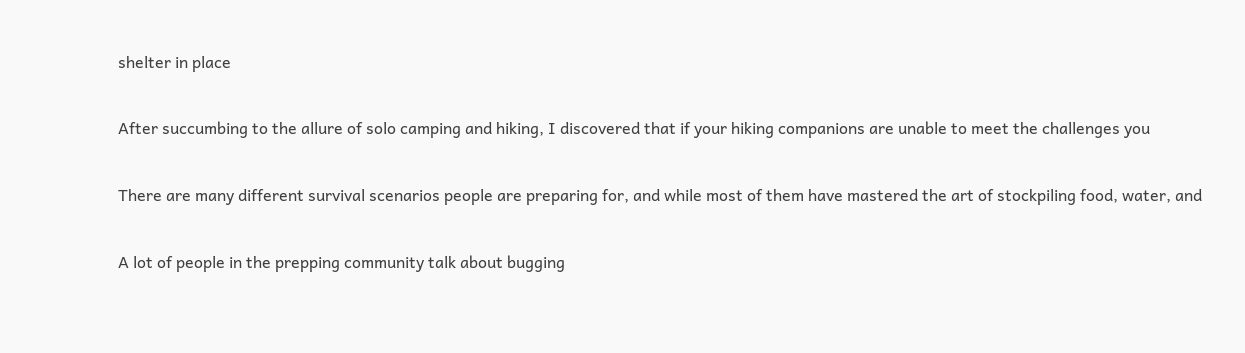shelter in place

After succumbing to the allure of solo camping and hiking, I discovered that if your hiking companions are unable to meet the challenges you

There are many different survival scenarios people are preparing for, and while most of them have mastered the art of stockpiling food, water, and

A lot of people in the prepping community talk about bugging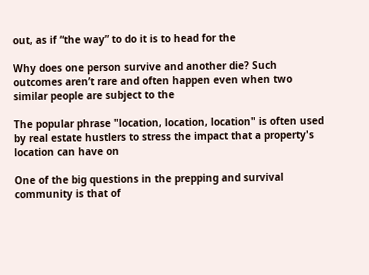out, as if “the way” to do it is to head for the

Why does one person survive and another die? Such outcomes aren’t rare and often happen even when two similar people are subject to the

The popular phrase "location, location, location" is often used by real estate hustlers to stress the impact that a property's location can have on

One of the big questions in the prepping and survival community is that of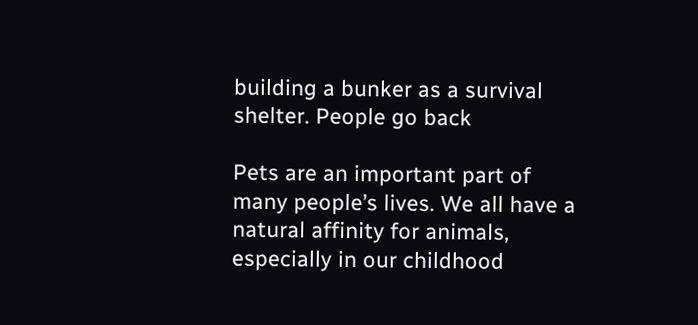building a bunker as a survival shelter. People go back

Pets are an important part of many people’s lives. We all have a natural affinity for animals, especially in our childhood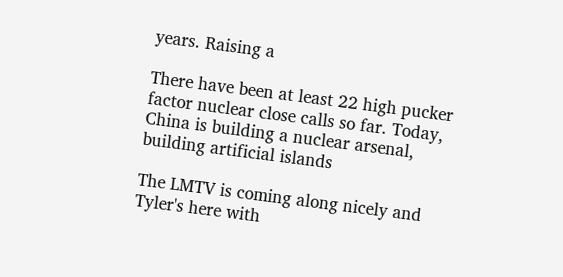years. Raising a

There have been at least 22 high pucker factor nuclear close calls so far. Today, China is building a nuclear arsenal, building artificial islands

The LMTV is coming along nicely and Tyler's here with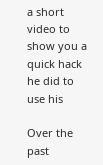a short video to show you a quick hack he did to use his

Over the past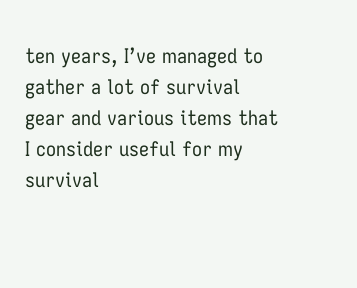ten years, I’ve managed to gather a lot of survival gear and various items that I consider useful for my survival